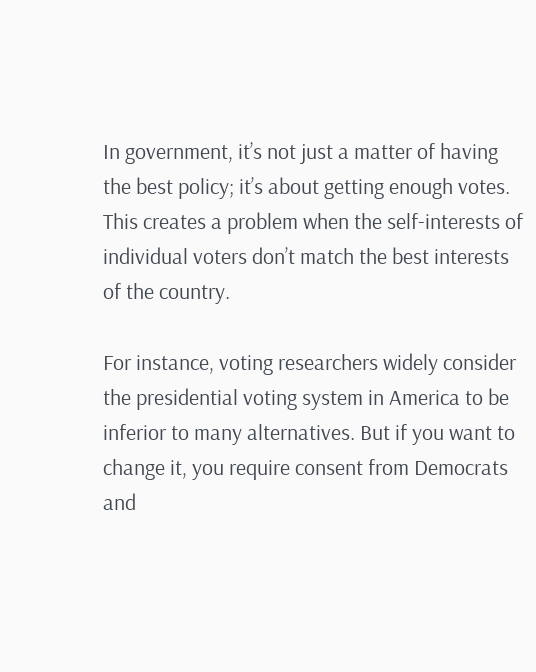In government, it’s not just a matter of having the best policy; it’s about getting enough votes. This creates a problem when the self-interests of individual voters don’t match the best interests of the country.

For instance, voting researchers widely consider the presidential voting system in America to be inferior to many alternatives. But if you want to change it, you require consent from Democrats and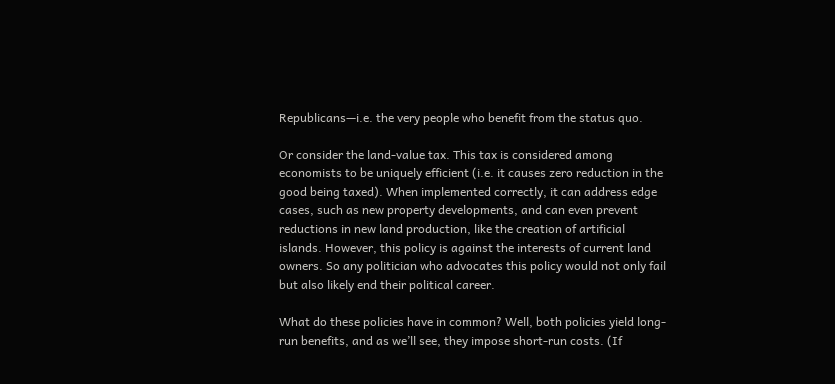Republicans—i.e. the very people who benefit from the status quo.

Or consider the land-value tax. This tax is considered among economists to be uniquely efficient (i.e. it causes zero reduction in the good being taxed). When implemented correctly, it can address edge cases, such as new property developments, and can even prevent reductions in new land production, like the creation of artificial islands. However, this policy is against the interests of current land owners. So any politician who advocates this policy would not only fail but also likely end their political career.

What do these policies have in common? Well, both policies yield long-run benefits, and as we’ll see, they impose short-run costs. (If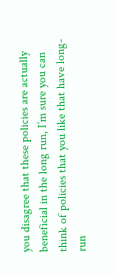you disagree that these policies are actually beneficial in the long run, I’m sure you can think of policies that you like that have long-run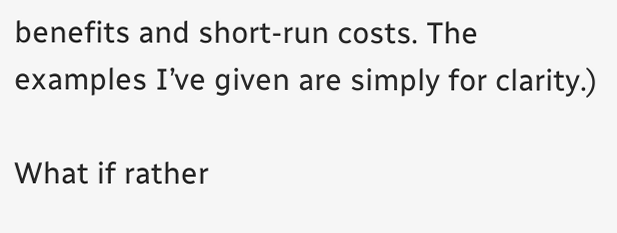benefits and short-run costs. The examples I’ve given are simply for clarity.)

What if rather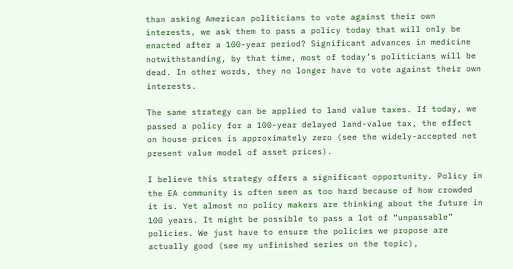than asking American politicians to vote against their own interests, we ask them to pass a policy today that will only be enacted after a 100-year period? Significant advances in medicine notwithstanding, by that time, most of today’s politicians will be dead. In other words, they no longer have to vote against their own interests.

The same strategy can be applied to land value taxes. If today, we passed a policy for a 100-year delayed land-value tax, the effect on house prices is approximately zero (see the widely-accepted net present value model of asset prices).

I believe this strategy offers a significant opportunity. Policy in the EA community is often seen as too hard because of how crowded it is. Yet almost no policy makers are thinking about the future in 100 years. It might be possible to pass a lot of “unpassable” policies. We just have to ensure the policies we propose are actually good (see my unfinished series on the topic),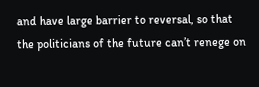and have large barrier to reversal, so that the politicians of the future can’t renege on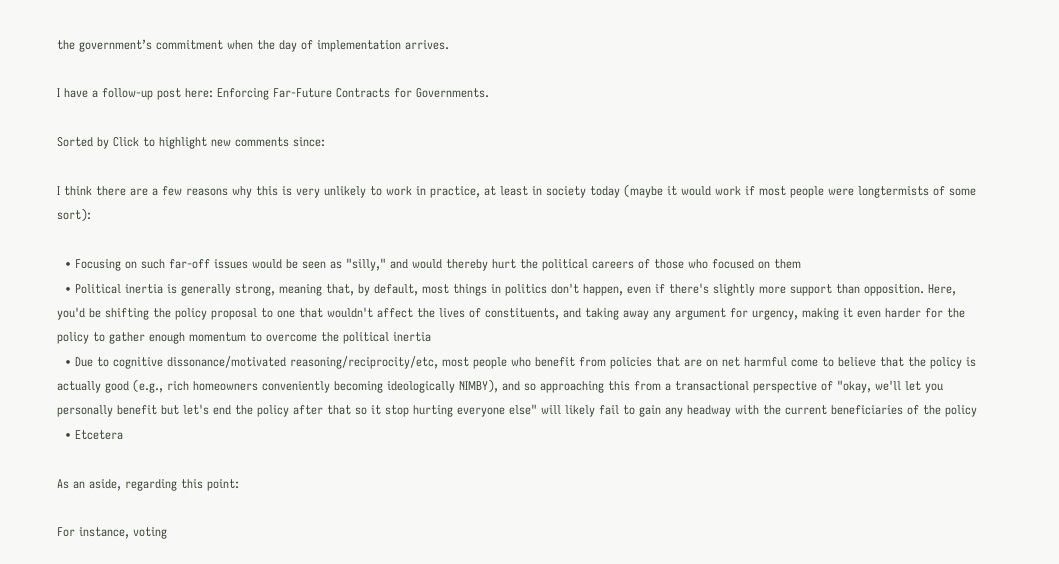the government’s commitment when the day of implementation arrives.

I have a follow-up post here: Enforcing Far-Future Contracts for Governments.

Sorted by Click to highlight new comments since:

I think there are a few reasons why this is very unlikely to work in practice, at least in society today (maybe it would work if most people were longtermists of some sort):

  • Focusing on such far-off issues would be seen as "silly," and would thereby hurt the political careers of those who focused on them
  • Political inertia is generally strong, meaning that, by default, most things in politics don't happen, even if there's slightly more support than opposition. Here, you'd be shifting the policy proposal to one that wouldn't affect the lives of constituents, and taking away any argument for urgency, making it even harder for the policy to gather enough momentum to overcome the political inertia
  • Due to cognitive dissonance/motivated reasoning/reciprocity/etc, most people who benefit from policies that are on net harmful come to believe that the policy is actually good (e.g., rich homeowners conveniently becoming ideologically NIMBY), and so approaching this from a transactional perspective of "okay, we'll let you personally benefit but let's end the policy after that so it stop hurting everyone else" will likely fail to gain any headway with the current beneficiaries of the policy
  • Etcetera

As an aside, regarding this point:

For instance, voting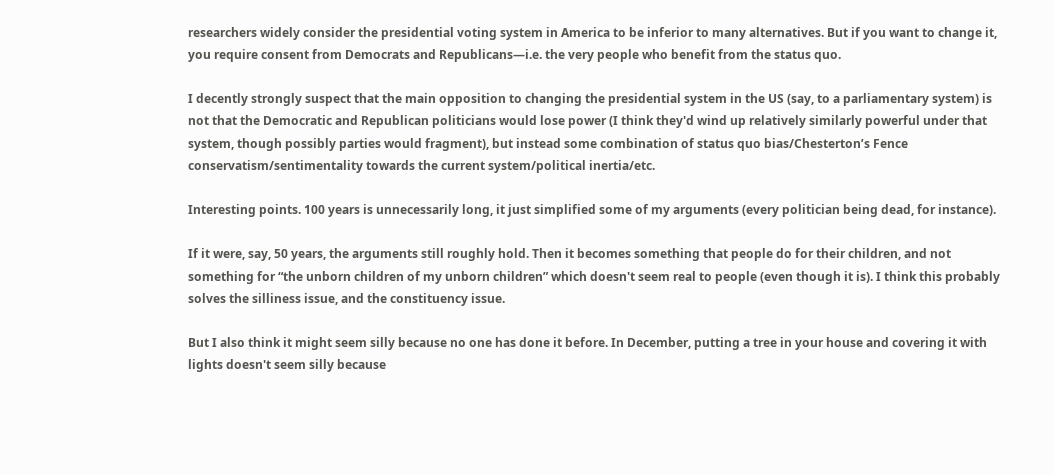researchers widely consider the presidential voting system in America to be inferior to many alternatives. But if you want to change it, you require consent from Democrats and Republicans—i.e. the very people who benefit from the status quo.

I decently strongly suspect that the main opposition to changing the presidential system in the US (say, to a parliamentary system) is not that the Democratic and Republican politicians would lose power (I think they'd wind up relatively similarly powerful under that system, though possibly parties would fragment), but instead some combination of status quo bias/Chesterton’s Fence conservatism/sentimentality towards the current system/political inertia/etc.

Interesting points. 100 years is unnecessarily long, it just simplified some of my arguments (every politician being dead, for instance).

If it were, say, 50 years, the arguments still roughly hold. Then it becomes something that people do for their children, and not something for “the unborn children of my unborn children” which doesn't seem real to people (even though it is). I think this probably solves the silliness issue, and the constituency issue.

But I also think it might seem silly because no one has done it before. In December, putting a tree in your house and covering it with lights doesn't seem silly because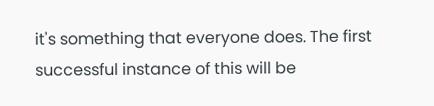it's something that everyone does. The first successful instance of this will be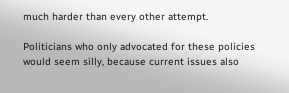much harder than every other attempt.

Politicians who only advocated for these policies would seem silly, because current issues also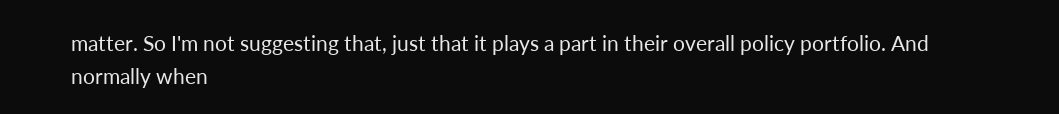matter. So I'm not suggesting that, just that it plays a part in their overall policy portfolio. And normally when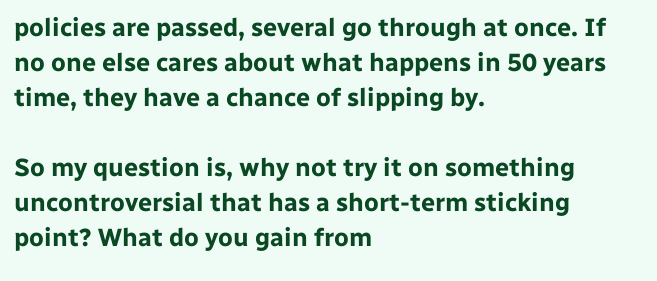policies are passed, several go through at once. If no one else cares about what happens in 50 years time, they have a chance of slipping by.

So my question is, why not try it on something uncontroversial that has a short-term sticking point? What do you gain from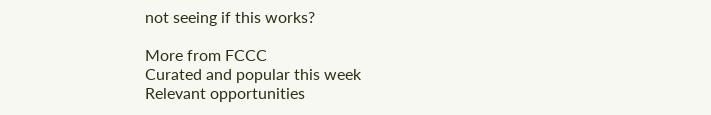not seeing if this works?

More from FCCC
Curated and popular this week
Relevant opportunities